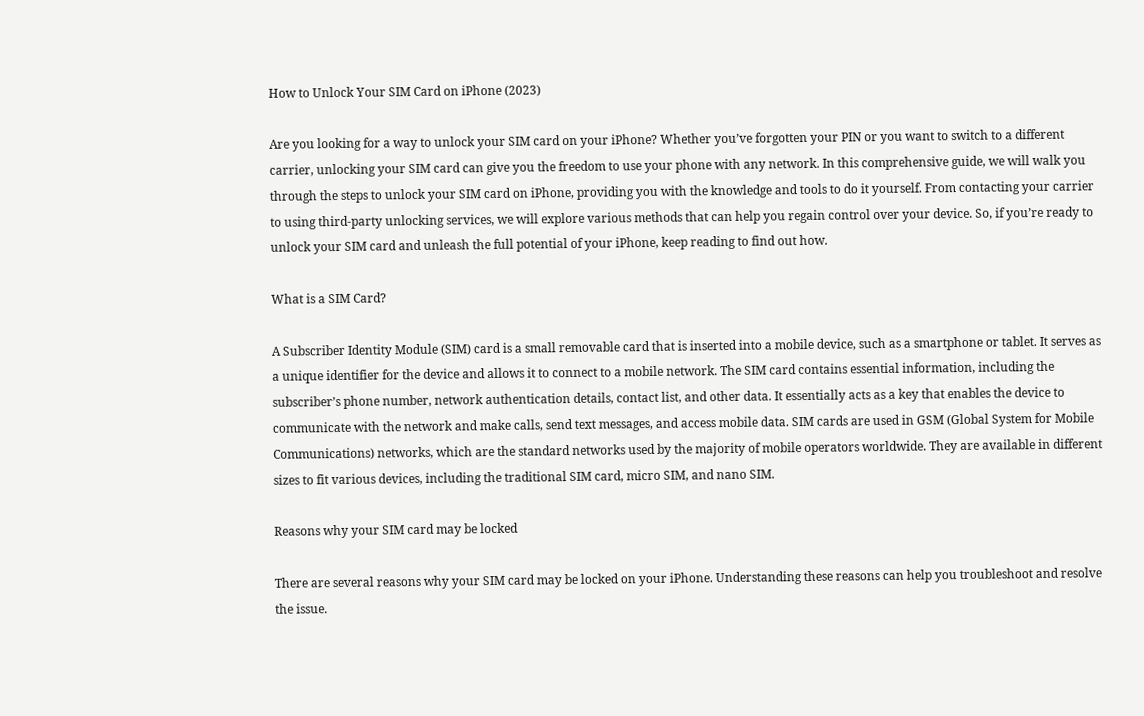How to Unlock Your SIM Card on iPhone (2023)

Are you looking for a way to unlock your SIM card on your iPhone? Whether you’ve forgotten your PIN or you want to switch to a different carrier, unlocking your SIM card can give you the freedom to use your phone with any network. In this comprehensive guide, we will walk you through the steps to unlock your SIM card on iPhone, providing you with the knowledge and tools to do it yourself. From contacting your carrier to using third-party unlocking services, we will explore various methods that can help you regain control over your device. So, if you’re ready to unlock your SIM card and unleash the full potential of your iPhone, keep reading to find out how.

What is a SIM Card?

A Subscriber Identity Module (SIM) card is a small removable card that is inserted into a mobile device, such as a smartphone or tablet. It serves as a unique identifier for the device and allows it to connect to a mobile network. The SIM card contains essential information, including the subscriber’s phone number, network authentication details, contact list, and other data. It essentially acts as a key that enables the device to communicate with the network and make calls, send text messages, and access mobile data. SIM cards are used in GSM (Global System for Mobile Communications) networks, which are the standard networks used by the majority of mobile operators worldwide. They are available in different sizes to fit various devices, including the traditional SIM card, micro SIM, and nano SIM.

Reasons why your SIM card may be locked

There are several reasons why your SIM card may be locked on your iPhone. Understanding these reasons can help you troubleshoot and resolve the issue.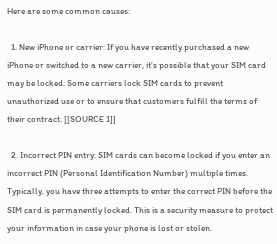Here are some common causes:

  1. New iPhone or carrier: If you have recently purchased a new iPhone or switched to a new carrier, it’s possible that your SIM card may be locked. Some carriers lock SIM cards to prevent unauthorized use or to ensure that customers fulfill the terms of their contract. [[SOURCE 1]]

  2. Incorrect PIN entry: SIM cards can become locked if you enter an incorrect PIN (Personal Identification Number) multiple times. Typically, you have three attempts to enter the correct PIN before the SIM card is permanently locked. This is a security measure to protect your information in case your phone is lost or stolen.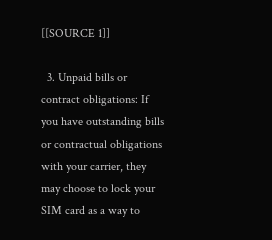[[SOURCE 1]]

  3. Unpaid bills or contract obligations: If you have outstanding bills or contractual obligations with your carrier, they may choose to lock your SIM card as a way to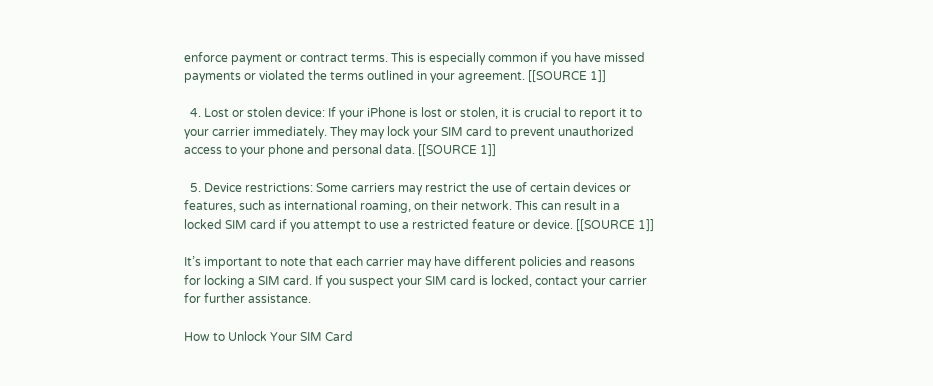enforce payment or contract terms. This is especially common if you have missed payments or violated the terms outlined in your agreement. [[SOURCE 1]]

  4. Lost or stolen device: If your iPhone is lost or stolen, it is crucial to report it to your carrier immediately. They may lock your SIM card to prevent unauthorized access to your phone and personal data. [[SOURCE 1]]

  5. Device restrictions: Some carriers may restrict the use of certain devices or features, such as international roaming, on their network. This can result in a locked SIM card if you attempt to use a restricted feature or device. [[SOURCE 1]]

It’s important to note that each carrier may have different policies and reasons for locking a SIM card. If you suspect your SIM card is locked, contact your carrier for further assistance.

How to Unlock Your SIM Card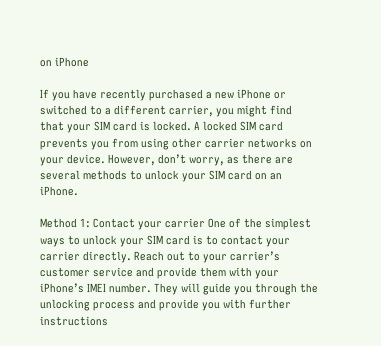on iPhone

If you have recently purchased a new iPhone or switched to a different carrier, you might find that your SIM card is locked. A locked SIM card prevents you from using other carrier networks on your device. However, don’t worry, as there are several methods to unlock your SIM card on an iPhone.

Method 1: Contact your carrier One of the simplest ways to unlock your SIM card is to contact your carrier directly. Reach out to your carrier’s customer service and provide them with your iPhone’s IMEI number. They will guide you through the unlocking process and provide you with further instructions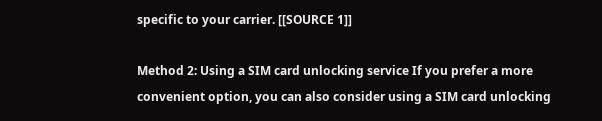specific to your carrier. [[SOURCE 1]]

Method 2: Using a SIM card unlocking service If you prefer a more convenient option, you can also consider using a SIM card unlocking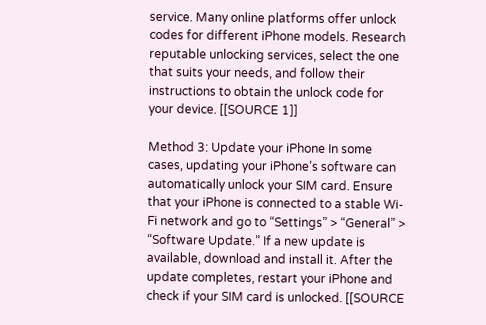service. Many online platforms offer unlock codes for different iPhone models. Research reputable unlocking services, select the one that suits your needs, and follow their instructions to obtain the unlock code for your device. [[SOURCE 1]]

Method 3: Update your iPhone In some cases, updating your iPhone’s software can automatically unlock your SIM card. Ensure that your iPhone is connected to a stable Wi-Fi network and go to “Settings” > “General” > “Software Update.” If a new update is available, download and install it. After the update completes, restart your iPhone and check if your SIM card is unlocked. [[SOURCE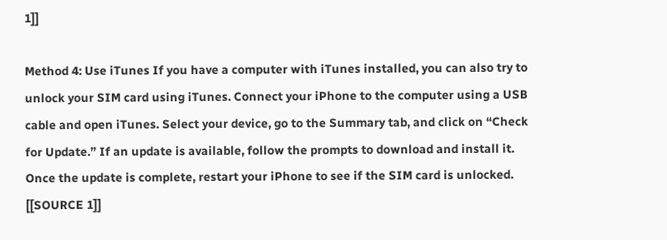1]]

Method 4: Use iTunes If you have a computer with iTunes installed, you can also try to unlock your SIM card using iTunes. Connect your iPhone to the computer using a USB cable and open iTunes. Select your device, go to the Summary tab, and click on “Check for Update.” If an update is available, follow the prompts to download and install it. Once the update is complete, restart your iPhone to see if the SIM card is unlocked. [[SOURCE 1]]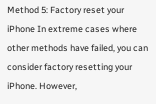Method 5: Factory reset your iPhone In extreme cases where other methods have failed, you can consider factory resetting your iPhone. However,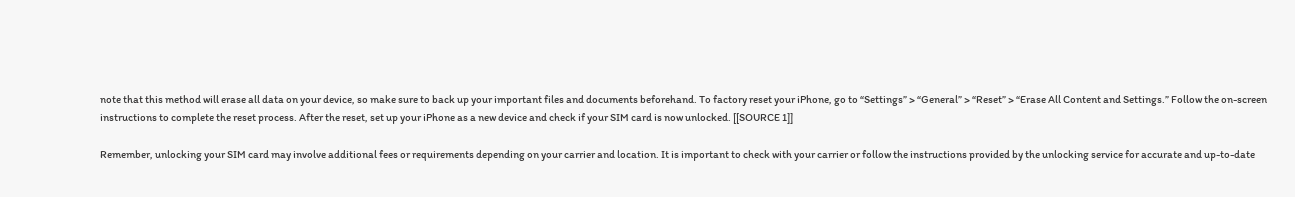note that this method will erase all data on your device, so make sure to back up your important files and documents beforehand. To factory reset your iPhone, go to “Settings” > “General” > “Reset” > “Erase All Content and Settings.” Follow the on-screen instructions to complete the reset process. After the reset, set up your iPhone as a new device and check if your SIM card is now unlocked. [[SOURCE 1]]

Remember, unlocking your SIM card may involve additional fees or requirements depending on your carrier and location. It is important to check with your carrier or follow the instructions provided by the unlocking service for accurate and up-to-date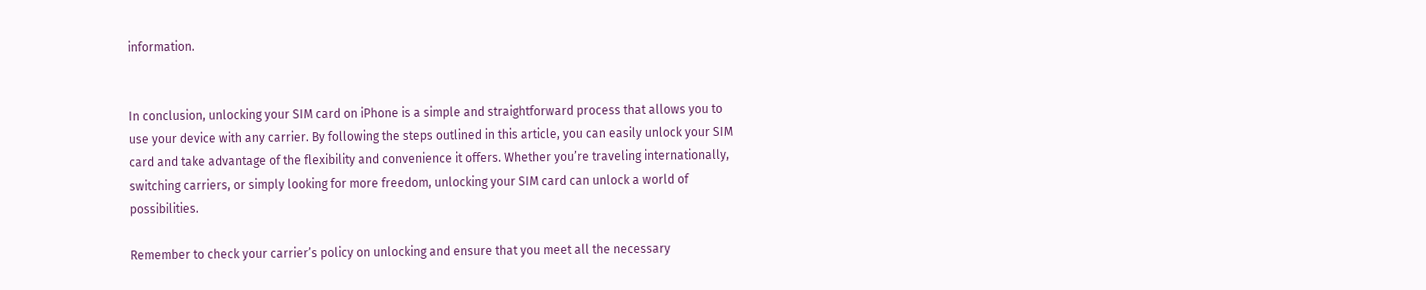information.


In conclusion, unlocking your SIM card on iPhone is a simple and straightforward process that allows you to use your device with any carrier. By following the steps outlined in this article, you can easily unlock your SIM card and take advantage of the flexibility and convenience it offers. Whether you’re traveling internationally, switching carriers, or simply looking for more freedom, unlocking your SIM card can unlock a world of possibilities.

Remember to check your carrier’s policy on unlocking and ensure that you meet all the necessary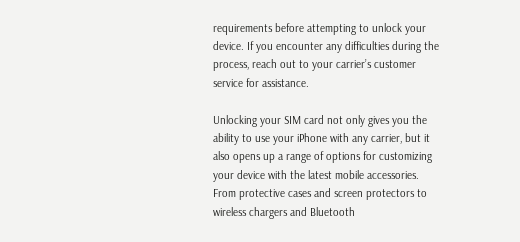requirements before attempting to unlock your device. If you encounter any difficulties during the process, reach out to your carrier’s customer service for assistance.

Unlocking your SIM card not only gives you the ability to use your iPhone with any carrier, but it also opens up a range of options for customizing your device with the latest mobile accessories. From protective cases and screen protectors to wireless chargers and Bluetooth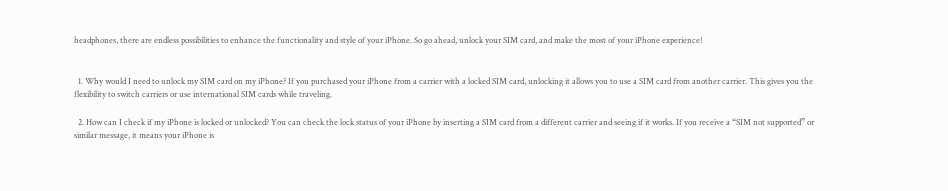headphones, there are endless possibilities to enhance the functionality and style of your iPhone. So go ahead, unlock your SIM card, and make the most of your iPhone experience!


  1. Why would I need to unlock my SIM card on my iPhone? If you purchased your iPhone from a carrier with a locked SIM card, unlocking it allows you to use a SIM card from another carrier. This gives you the flexibility to switch carriers or use international SIM cards while traveling.

  2. How can I check if my iPhone is locked or unlocked? You can check the lock status of your iPhone by inserting a SIM card from a different carrier and seeing if it works. If you receive a “SIM not supported” or similar message, it means your iPhone is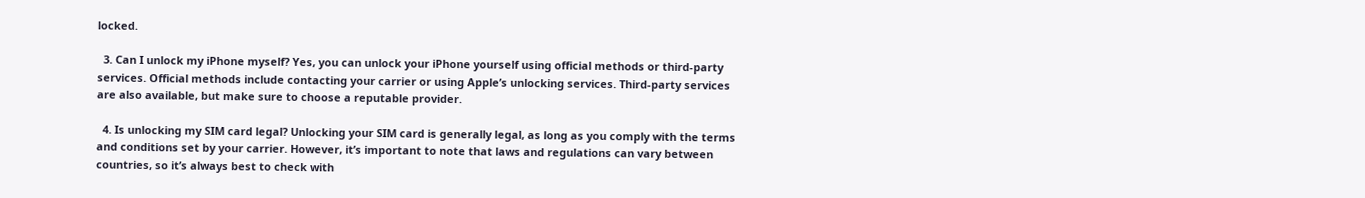locked.

  3. Can I unlock my iPhone myself? Yes, you can unlock your iPhone yourself using official methods or third-party services. Official methods include contacting your carrier or using Apple’s unlocking services. Third-party services are also available, but make sure to choose a reputable provider.

  4. Is unlocking my SIM card legal? Unlocking your SIM card is generally legal, as long as you comply with the terms and conditions set by your carrier. However, it’s important to note that laws and regulations can vary between countries, so it’s always best to check with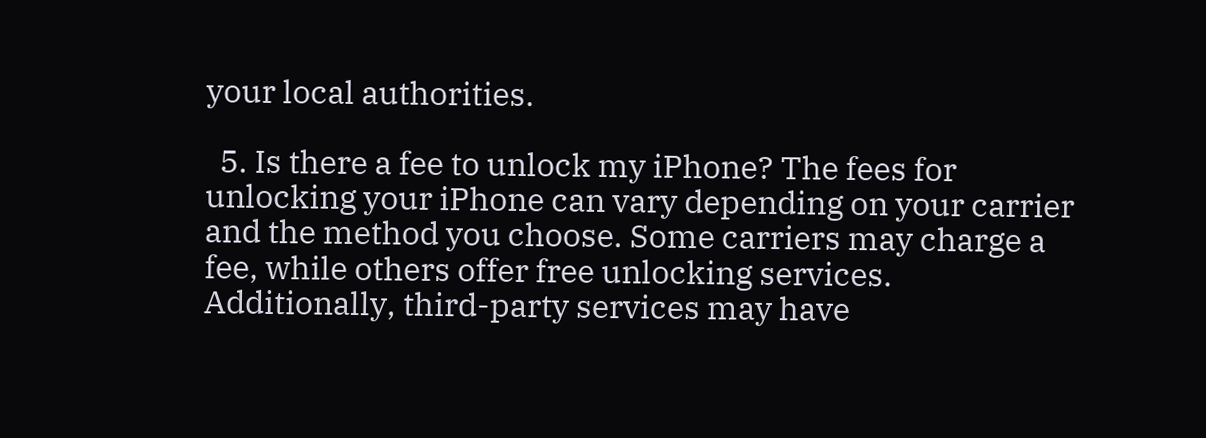your local authorities.

  5. Is there a fee to unlock my iPhone? The fees for unlocking your iPhone can vary depending on your carrier and the method you choose. Some carriers may charge a fee, while others offer free unlocking services. Additionally, third-party services may have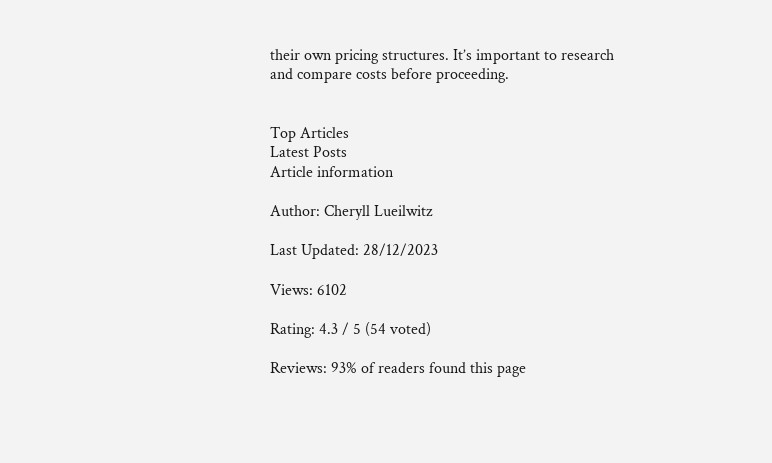their own pricing structures. It’s important to research and compare costs before proceeding.


Top Articles
Latest Posts
Article information

Author: Cheryll Lueilwitz

Last Updated: 28/12/2023

Views: 6102

Rating: 4.3 / 5 (54 voted)

Reviews: 93% of readers found this page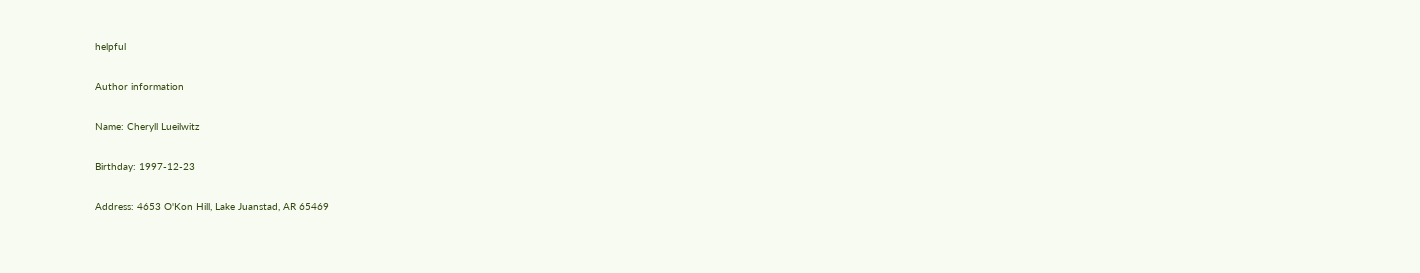helpful

Author information

Name: Cheryll Lueilwitz

Birthday: 1997-12-23

Address: 4653 O'Kon Hill, Lake Juanstad, AR 65469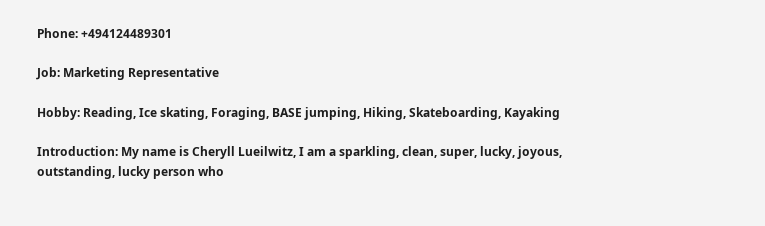Phone: +494124489301

Job: Marketing Representative

Hobby: Reading, Ice skating, Foraging, BASE jumping, Hiking, Skateboarding, Kayaking

Introduction: My name is Cheryll Lueilwitz, I am a sparkling, clean, super, lucky, joyous, outstanding, lucky person who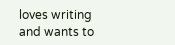loves writing and wants to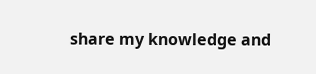share my knowledge and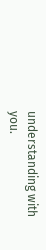understanding with you.